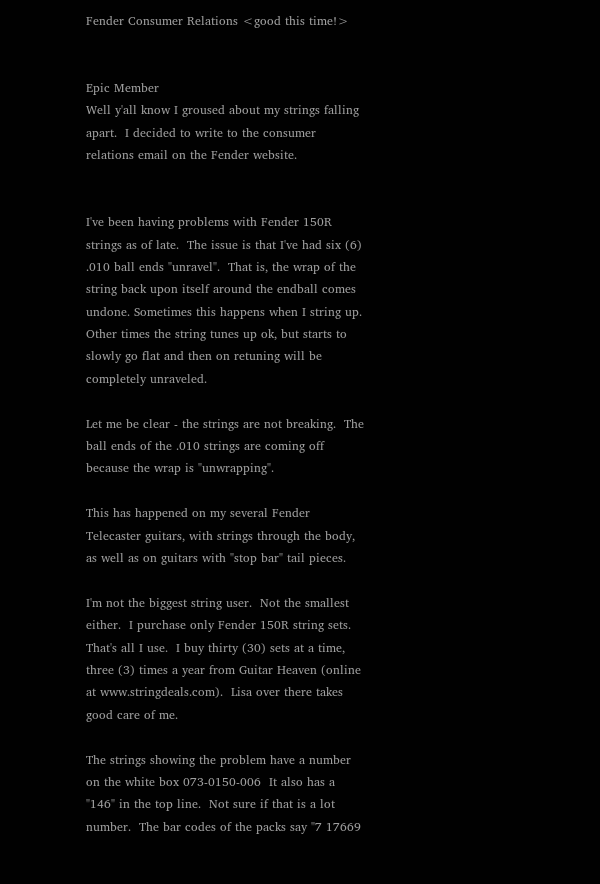Fender Consumer Relations <good this time!>


Epic Member
Well y'all know I groused about my strings falling apart.  I decided to write to the consumer relations email on the Fender website.


I've been having problems with Fender 150R strings as of late.  The issue is that I've had six (6) .010 ball ends "unravel".  That is, the wrap of the string back upon itself around the endball comes undone. Sometimes this happens when I string up. Other times the string tunes up ok, but starts to slowly go flat and then on retuning will be completely unraveled.

Let me be clear - the strings are not breaking.  The ball ends of the .010 strings are coming off because the wrap is "unwrapping".

This has happened on my several Fender Telecaster guitars, with strings through the body, as well as on guitars with "stop bar" tail pieces.

I'm not the biggest string user.  Not the smallest either.  I purchase only Fender 150R string sets.  That's all I use.  I buy thirty (30) sets at a time, three (3) times a year from Guitar Heaven (online at www.stringdeals.com).  Lisa over there takes good care of me.

The strings showing the problem have a number on the white box 073-0150-006  It also has a "146" in the top line.  Not sure if that is a lot number.  The bar codes of the packs say "7 17669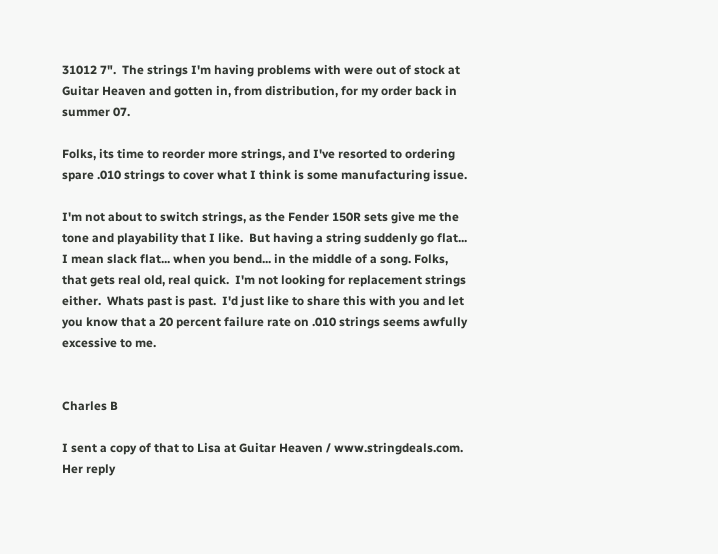31012 7".  The strings I'm having problems with were out of stock at Guitar Heaven and gotten in, from distribution, for my order back in summer 07.

Folks, its time to reorder more strings, and I've resorted to ordering spare .010 strings to cover what I think is some manufacturing issue.

I'm not about to switch strings, as the Fender 150R sets give me the tone and playability that I like.  But having a string suddenly go flat... I mean slack flat... when you bend... in the middle of a song. Folks, that gets real old, real quick.  I'm not looking for replacement strings either.  Whats past is past.  I'd just like to share this with you and let you know that a 20 percent failure rate on .010 strings seems awfully excessive to me.


Charles B

I sent a copy of that to Lisa at Guitar Heaven / www.stringdeals.com.  Her reply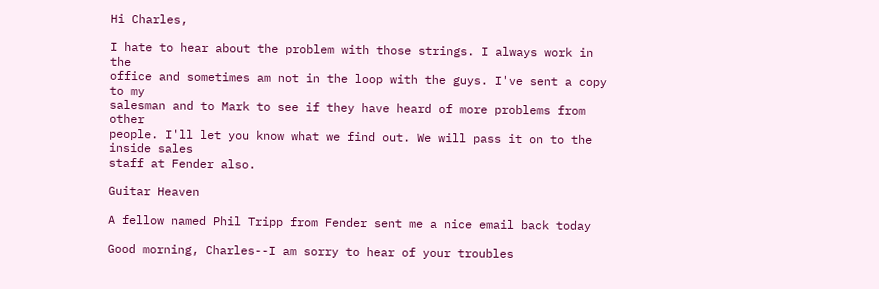Hi Charles,

I hate to hear about the problem with those strings. I always work in the
office and sometimes am not in the loop with the guys. I've sent a copy to my
salesman and to Mark to see if they have heard of more problems from other
people. I'll let you know what we find out. We will pass it on to the inside sales
staff at Fender also.

Guitar Heaven

A fellow named Phil Tripp from Fender sent me a nice email back today

Good morning, Charles--I am sorry to hear of your troubles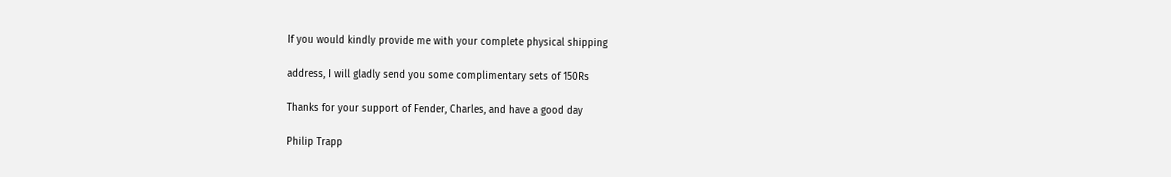If you would kindly provide me with your complete physical shipping

address, I will gladly send you some complimentary sets of 150Rs

Thanks for your support of Fender, Charles, and have a good day

Philip Trapp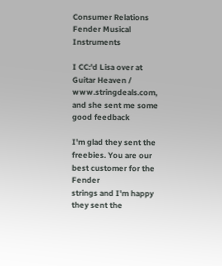Consumer Relations
Fender Musical Instruments

I CC:'d Lisa over at Guitar Heaven / www.stringdeals.com, and she sent me some good feedback

I'm glad they sent the freebies. You are our best customer for the Fender
strings and I'm happy they sent the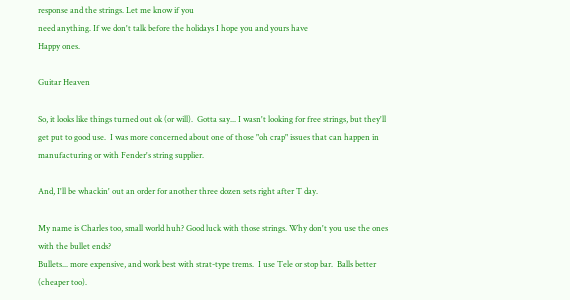response and the strings. Let me know if you
need anything. If we don't talk before the holidays I hope you and yours have
Happy ones.

Guitar Heaven

So, it looks like things turned out ok (or will).  Gotta say... I wasn't looking for free strings, but they'll get put to good use.  I was more concerned about one of those "oh crap" issues that can happen in manufacturing or with Fender's string supplier.

And, I'll be whackin' out an order for another three dozen sets right after T day.

My name is Charles too, small world huh? Good luck with those strings. Why don't you use the ones with the bullet ends?
Bullets... more expensive, and work best with strat-type trems.  I use Tele or stop bar.  Balls better (cheaper too).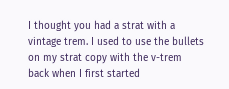I thought you had a strat with a vintage trem. I used to use the bullets on my strat copy with the v-trem back when I first started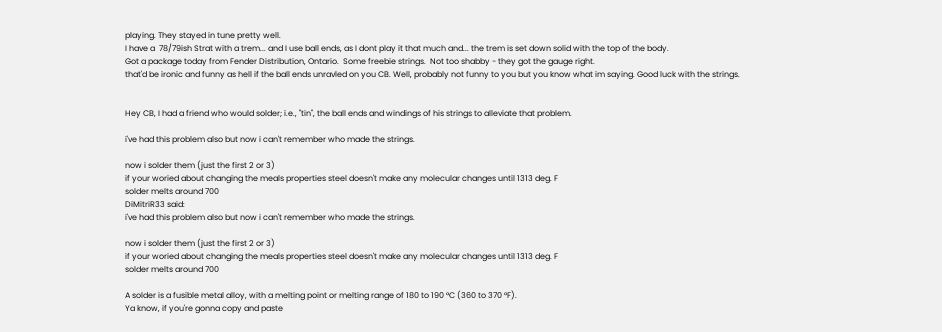playing. They stayed in tune pretty well.
I have a  78/79ish Strat with a trem... and I use ball ends, as I dont play it that much and... the trem is set down solid with the top of the body.
Got a package today from Fender Distribution, Ontario.  Some freebie strings.  Not too shabby - they got the gauge right.
that'd be ironic and funny as hell if the ball ends unravled on you CB. Well, probably not funny to you but you know what im saying. Good luck with the strings.


Hey CB, I had a friend who would solder; i.e., "tin", the ball ends and windings of his strings to alleviate that problem.

i've had this problem also but now i can't remember who made the strings.

now i solder them (just the first 2 or 3)
if your woried about changing the meals properties steel doesn't make any molecular changes until 1313 deg. F
solder melts around 700
DiMitriR33 said:
i've had this problem also but now i can't remember who made the strings.

now i solder them (just the first 2 or 3)
if your woried about changing the meals properties steel doesn't make any molecular changes until 1313 deg. F
solder melts around 700

A solder is a fusible metal alloy, with a melting point or melting range of 180 to 190 °C (360 to 370 °F).
Ya know, if you're gonna copy and paste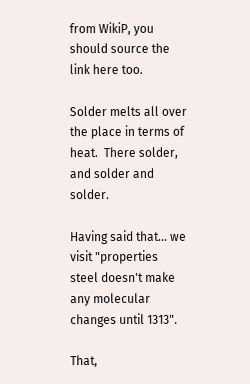from WikiP, you should source the link here too.

Solder melts all over the place in terms of heat.  There solder, and solder and solder.

Having said that... we visit "properties steel doesn't make any molecular changes until 1313".

That,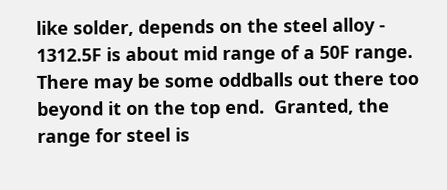like solder, depends on the steel alloy - 1312.5F is about mid range of a 50F range.  There may be some oddballs out there too beyond it on the top end.  Granted, the range for steel is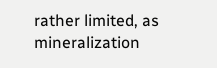rather limited, as mineralization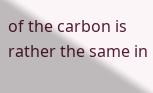of the carbon is rather the same in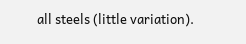all steels (little variation).